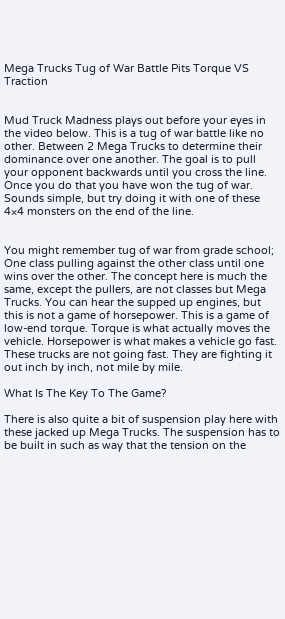Mega Trucks Tug of War Battle Pits Torque VS Traction


Mud Truck Madness plays out before your eyes in the video below. This is a tug of war battle like no other. Between 2 Mega Trucks to determine their dominance over one another. The goal is to pull your opponent backwards until you cross the line. Once you do that you have won the tug of war. Sounds simple, but try doing it with one of these 4×4 monsters on the end of the line.


You might remember tug of war from grade school; One class pulling against the other class until one wins over the other. The concept here is much the same, except the pullers, are not classes but Mega Trucks. You can hear the supped up engines, but this is not a game of horsepower. This is a game of low-end torque. Torque is what actually moves the vehicle. Horsepower is what makes a vehicle go fast. These trucks are not going fast. They are fighting it out inch by inch, not mile by mile.

What Is The Key To The Game?

There is also quite a bit of suspension play here with these jacked up Mega Trucks. The suspension has to be built in such as way that the tension on the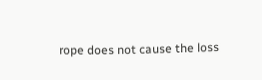rope does not cause the loss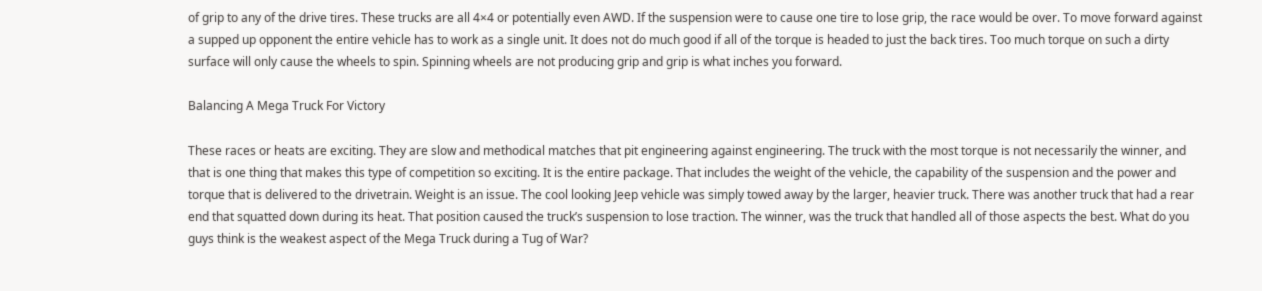of grip to any of the drive tires. These trucks are all 4×4 or potentially even AWD. If the suspension were to cause one tire to lose grip, the race would be over. To move forward against a supped up opponent the entire vehicle has to work as a single unit. It does not do much good if all of the torque is headed to just the back tires. Too much torque on such a dirty surface will only cause the wheels to spin. Spinning wheels are not producing grip and grip is what inches you forward.

Balancing A Mega Truck For Victory

These races or heats are exciting. They are slow and methodical matches that pit engineering against engineering. The truck with the most torque is not necessarily the winner, and that is one thing that makes this type of competition so exciting. It is the entire package. That includes the weight of the vehicle, the capability of the suspension and the power and torque that is delivered to the drivetrain. Weight is an issue. The cool looking Jeep vehicle was simply towed away by the larger, heavier truck. There was another truck that had a rear end that squatted down during its heat. That position caused the truck’s suspension to lose traction. The winner, was the truck that handled all of those aspects the best. What do you guys think is the weakest aspect of the Mega Truck during a Tug of War?